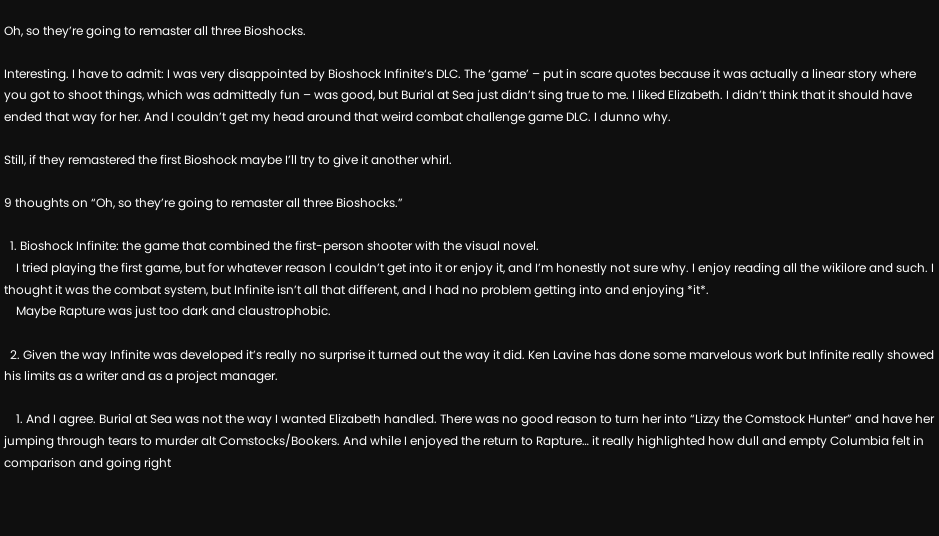Oh, so they’re going to remaster all three Bioshocks.

Interesting. I have to admit: I was very disappointed by Bioshock Infinite‘s DLC. The ‘game’ – put in scare quotes because it was actually a linear story where you got to shoot things, which was admittedly fun – was good, but Burial at Sea just didn’t sing true to me. I liked Elizabeth. I didn’t think that it should have ended that way for her. And I couldn’t get my head around that weird combat challenge game DLC. I dunno why.

Still, if they remastered the first Bioshock maybe I’ll try to give it another whirl.

9 thoughts on “Oh, so they’re going to remaster all three Bioshocks.”

  1. Bioshock Infinite: the game that combined the first-person shooter with the visual novel.
    I tried playing the first game, but for whatever reason I couldn’t get into it or enjoy it, and I’m honestly not sure why. I enjoy reading all the wikilore and such. I thought it was the combat system, but Infinite isn’t all that different, and I had no problem getting into and enjoying *it*.
    Maybe Rapture was just too dark and claustrophobic.

  2. Given the way Infinite was developed it’s really no surprise it turned out the way it did. Ken Lavine has done some marvelous work but Infinite really showed his limits as a writer and as a project manager.

    1. And I agree. Burial at Sea was not the way I wanted Elizabeth handled. There was no good reason to turn her into “Lizzy the Comstock Hunter” and have her jumping through tears to murder alt Comstocks/Bookers. And while I enjoyed the return to Rapture… it really highlighted how dull and empty Columbia felt in comparison and going right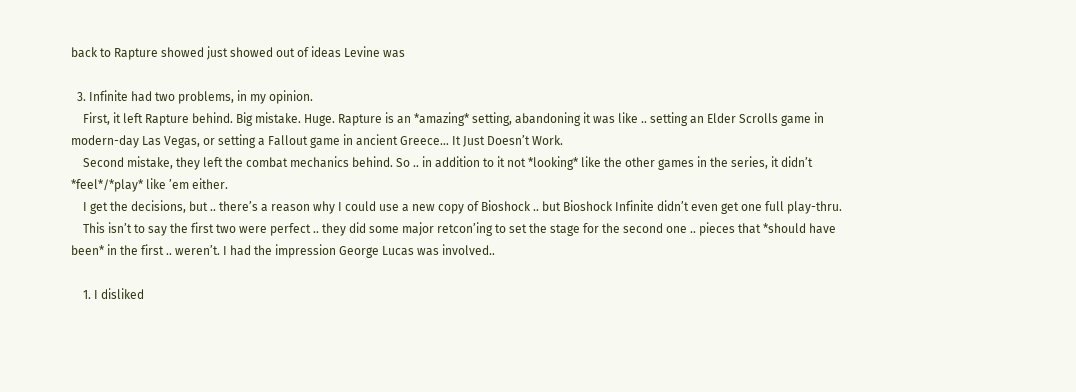back to Rapture showed just showed out of ideas Levine was

  3. Infinite had two problems, in my opinion.
    First, it left Rapture behind. Big mistake. Huge. Rapture is an *amazing* setting, abandoning it was like .. setting an Elder Scrolls game in modern-day Las Vegas, or setting a Fallout game in ancient Greece… It Just Doesn’t Work.
    Second mistake, they left the combat mechanics behind. So .. in addition to it not *looking* like the other games in the series, it didn’t *feel*/*play* like ’em either.
    I get the decisions, but .. there’s a reason why I could use a new copy of Bioshock .. but Bioshock Infinite didn’t even get one full play-thru.
    This isn’t to say the first two were perfect .. they did some major retcon’ing to set the stage for the second one .. pieces that *should have been* in the first .. weren’t. I had the impression George Lucas was involved..

    1. I disliked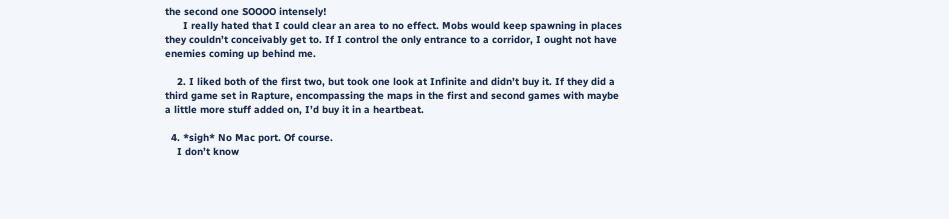the second one SOOOO intensely!
      I really hated that I could clear an area to no effect. Mobs would keep spawning in places they couldn’t conceivably get to. If I control the only entrance to a corridor, I ought not have enemies coming up behind me.

    2. I liked both of the first two, but took one look at Infinite and didn’t buy it. If they did a third game set in Rapture, encompassing the maps in the first and second games with maybe a little more stuff added on, I’d buy it in a heartbeat.

  4. *sigh* No Mac port. Of course.
    I don’t know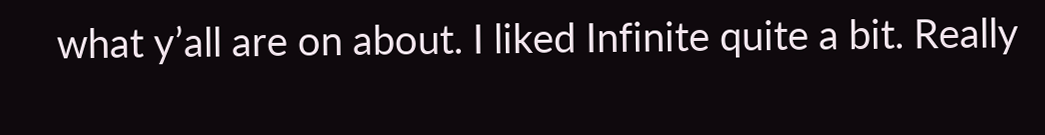what y’all are on about. I liked Infinite quite a bit. Really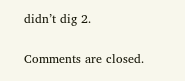didn’t dig 2.

Comments are closed.